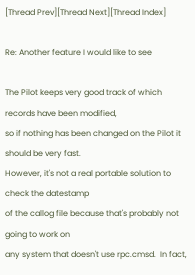[Thread Prev][Thread Next][Thread Index]

Re: Another feature I would like to see

The Pilot keeps very good track of which records have been modified,
so if nothing has been changed on the Pilot it should be very fast.
However, it's not a real portable solution to check the datestamp
of the callog file because that's probably not going to work on
any system that doesn't use rpc.cmsd.  In fact,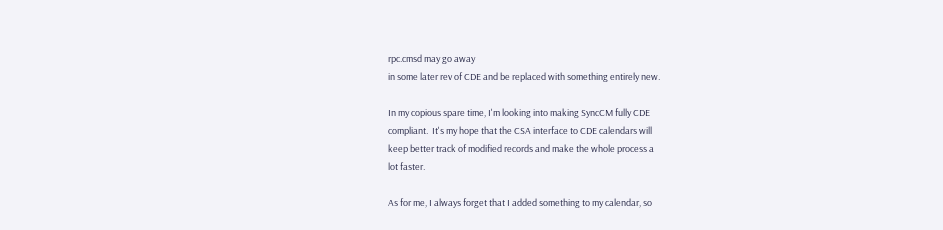rpc.cmsd may go away
in some later rev of CDE and be replaced with something entirely new.

In my copious spare time, I'm looking into making SyncCM fully CDE
compliant.  It's my hope that the CSA interface to CDE calendars will
keep better track of modified records and make the whole process a
lot faster.

As for me, I always forget that I added something to my calendar, so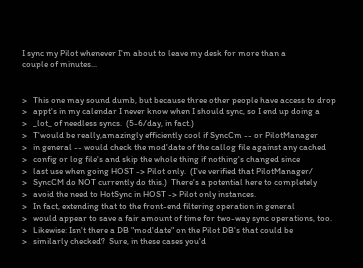I sync my Pilot whenever I'm about to leave my desk for more than a
couple of minutes...


>   This one may sound dumb, but because three other people have access to drop
>   appt's in my calendar I never know when I should sync, so I end up doing a
>   _lot_ of needless syncs.  (5-6/day, in fact.)
>   T'would be really,amazingly efficiently cool if SyncCm -- or PilotManager
>   in general -- would check the mod'date of the callog file against any cached
>   config or log file's and skip the whole thing if nothing's changed since
>   last use when going HOST -> Pilot only.  (I've verified that PilotManager/
>   SyncCM do NOT currently do this.)  There's a potential here to completely
>   avoid the need to HotSync in HOST -> Pilot only instances.
>   In fact, extending that to the front-end filtering operation in general
>   would appear to save a fair amount of time for two-way sync operations, too.
>   Likewise: Isn't there a DB "mod'date" on the Pilot DB's that could be
>   similarly checked?  Sure, in these cases you'd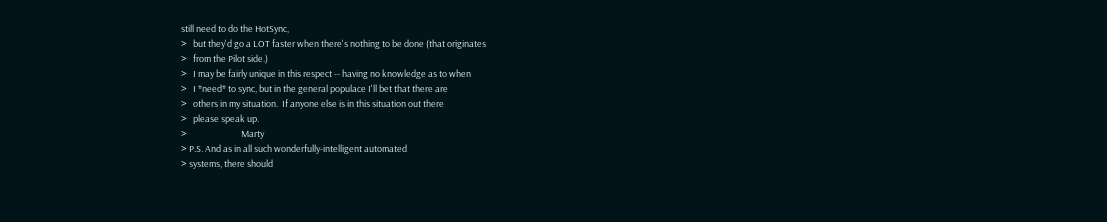still need to do the HotSync,
>   but they'd go a LOT faster when there's nothing to be done (that originates
>   from the Pilot side.)
>   I may be fairly unique in this respect -- having no knowledge as to when
>   I *need* to sync, but in the general populace I'll bet that there are
>   others in my situation.  If anyone else is in this situation out there
>   please speak up.
>                           Marty
> P.S. And as in all such wonderfully-intelligent automated
> systems, there should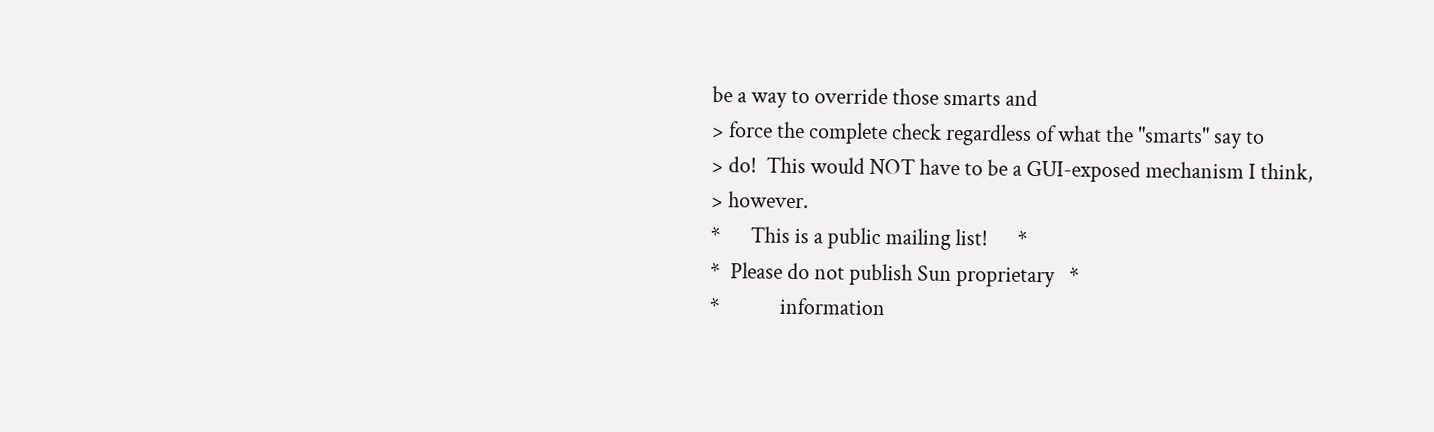be a way to override those smarts and
> force the complete check regardless of what the "smarts" say to
> do!  This would NOT have to be a GUI-exposed mechanism I think,
> however.
*      This is a public mailing list!      *
*  Please do not publish Sun proprietary   *
*            information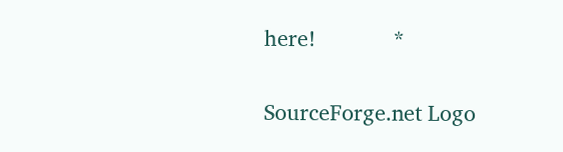here!             *

SourceForge.net Logo